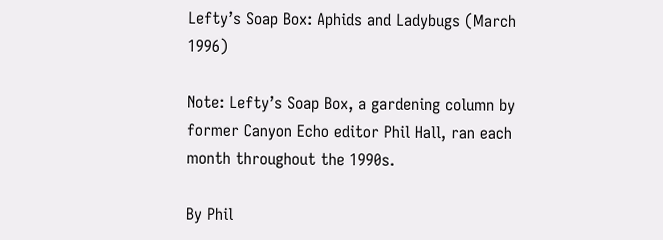Lefty’s Soap Box: Aphids and Ladybugs (March 1996)

Note: Lefty’s Soap Box, a gardening column by former Canyon Echo editor Phil Hall, ran each month throughout the 1990s.

By Phil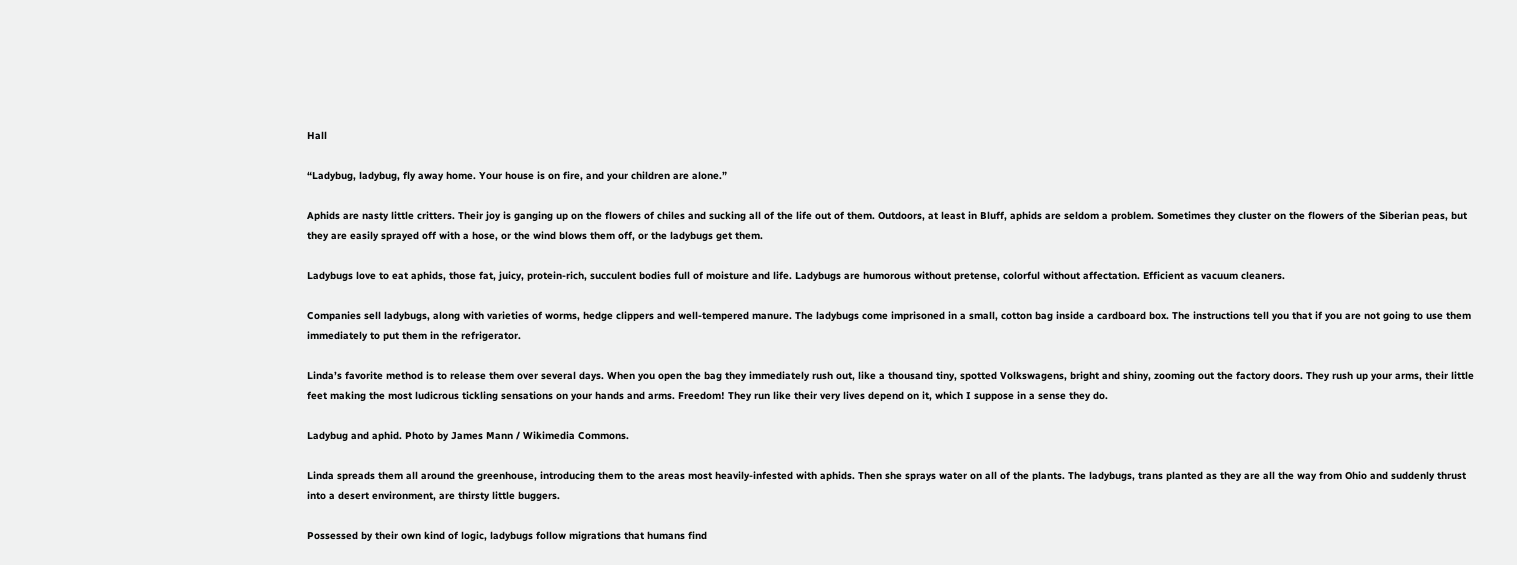Hall

“Ladybug, ladybug, fly away home. Your house is on fire, and your children are alone.”

Aphids are nasty little critters. Their joy is ganging up on the flowers of chiles and sucking all of the life out of them. Outdoors, at least in Bluff, aphids are seldom a problem. Sometimes they cluster on the flowers of the Siberian peas, but they are easily sprayed off with a hose, or the wind blows them off, or the ladybugs get them.

Ladybugs love to eat aphids, those fat, juicy, protein-rich, succulent bodies full of moisture and life. Ladybugs are humorous without pretense, colorful without affectation. Efficient as vacuum cleaners.

Companies sell ladybugs, along with varieties of worms, hedge clippers and well-tempered manure. The ladybugs come imprisoned in a small, cotton bag inside a cardboard box. The instructions tell you that if you are not going to use them immediately to put them in the refrigerator.

Linda’s favorite method is to release them over several days. When you open the bag they immediately rush out, like a thousand tiny, spotted Volkswagens, bright and shiny, zooming out the factory doors. They rush up your arms, their little feet making the most ludicrous tickling sensations on your hands and arms. Freedom! They run like their very lives depend on it, which I suppose in a sense they do.

Ladybug and aphid. Photo by James Mann / Wikimedia Commons.

Linda spreads them all around the greenhouse, introducing them to the areas most heavily-infested with aphids. Then she sprays water on all of the plants. The ladybugs, trans planted as they are all the way from Ohio and suddenly thrust into a desert environment, are thirsty little buggers.

Possessed by their own kind of logic, ladybugs follow migrations that humans find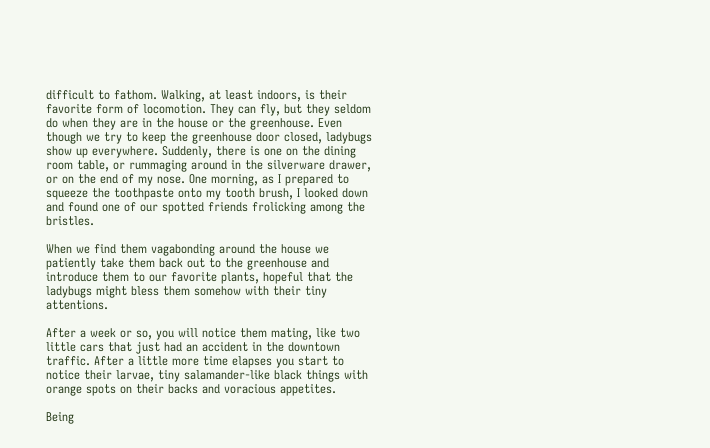difficult to fathom. Walking, at least indoors, is their favorite form of locomotion. They can fly, but they seldom do when they are in the house or the greenhouse. Even though we try to keep the greenhouse door closed, ladybugs show up everywhere. Suddenly, there is one on the dining room table, or rummaging around in the silverware drawer, or on the end of my nose. One morning, as I prepared to squeeze the toothpaste onto my tooth brush, I looked down and found one of our spotted friends frolicking among the bristles.

When we find them vagabonding around the house we patiently take them back out to the greenhouse and introduce them to our favorite plants, hopeful that the ladybugs might bless them somehow with their tiny attentions.

After a week or so, you will notice them mating, like two little cars that just had an accident in the downtown traffic. After a little more time elapses you start to notice their larvae, tiny salamander-like black things with orange spots on their backs and voracious appetites.

Being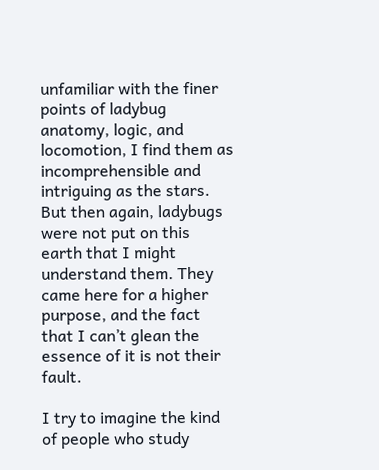unfamiliar with the finer points of ladybug anatomy, logic, and locomotion, I find them as incomprehensible and intriguing as the stars. But then again, ladybugs were not put on this earth that I might understand them. They came here for a higher purpose, and the fact that I can’t glean the essence of it is not their fault.

I try to imagine the kind of people who study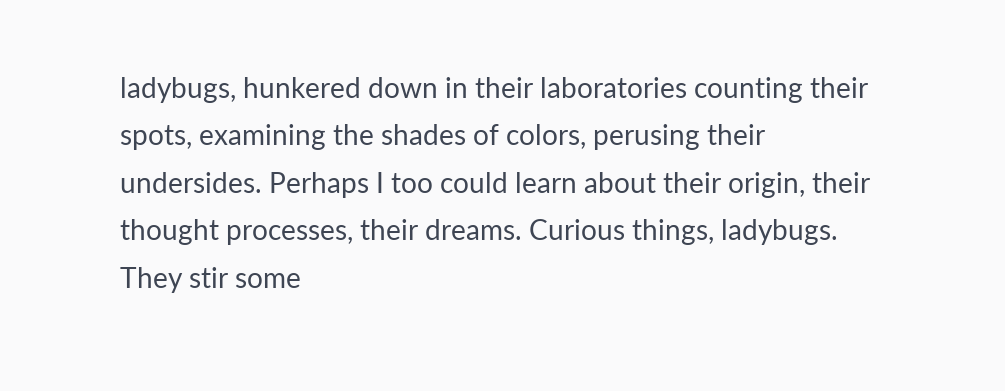ladybugs, hunkered down in their laboratories counting their spots, examining the shades of colors, perusing their undersides. Perhaps I too could learn about their origin, their thought processes, their dreams. Curious things, ladybugs. They stir some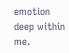emotion deep within me.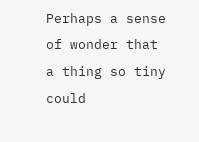Perhaps a sense of wonder that a thing so tiny could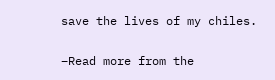save the lives of my chiles.

–Read more from the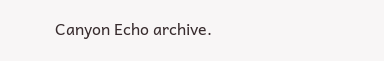Canyon Echo archive.